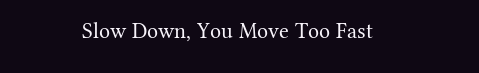Slow Down, You Move Too Fast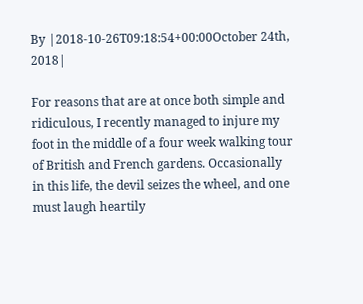By |2018-10-26T09:18:54+00:00October 24th, 2018|

For reasons that are at once both simple and ridiculous, I recently managed to injure my foot in the middle of a four week walking tour of British and French gardens. Occasionally in this life, the devil seizes the wheel, and one must laugh heartily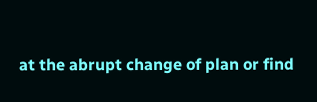at the abrupt change of plan or find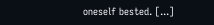oneself bested. [...]